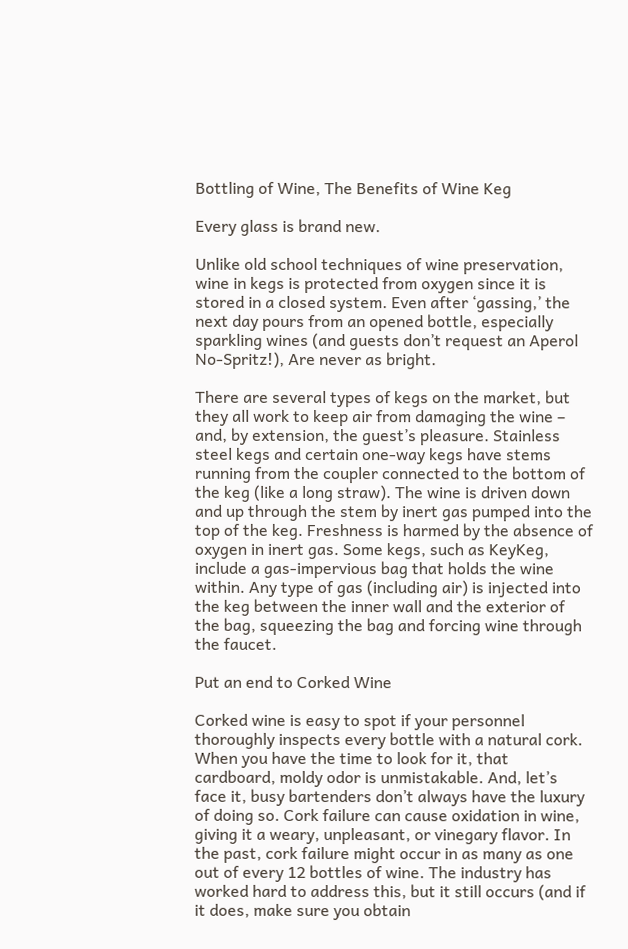Bottling of Wine, The Benefits of Wine Keg

Every glass is brand new.

Unlike old school techniques of wine preservation, wine in kegs is protected from oxygen since it is stored in a closed system. Even after ‘gassing,’ the next day pours from an opened bottle, especially sparkling wines (and guests don’t request an Aperol No-Spritz!), Are never as bright.

There are several types of kegs on the market, but they all work to keep air from damaging the wine – and, by extension, the guest’s pleasure. Stainless steel kegs and certain one-way kegs have stems running from the coupler connected to the bottom of the keg (like a long straw). The wine is driven down and up through the stem by inert gas pumped into the top of the keg. Freshness is harmed by the absence of oxygen in inert gas. Some kegs, such as KeyKeg, include a gas-impervious bag that holds the wine within. Any type of gas (including air) is injected into the keg between the inner wall and the exterior of the bag, squeezing the bag and forcing wine through the faucet.

Put an end to Corked Wine

Corked wine is easy to spot if your personnel thoroughly inspects every bottle with a natural cork. When you have the time to look for it, that cardboard, moldy odor is unmistakable. And, let’s face it, busy bartenders don’t always have the luxury of doing so. Cork failure can cause oxidation in wine, giving it a weary, unpleasant, or vinegary flavor. In the past, cork failure might occur in as many as one out of every 12 bottles of wine. The industry has worked hard to address this, but it still occurs (and if it does, make sure you obtain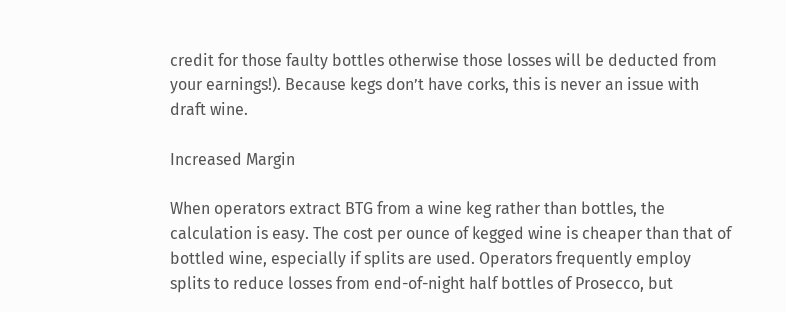credit for those faulty bottles otherwise those losses will be deducted from your earnings!). Because kegs don’t have corks, this is never an issue with draft wine.

Increased Margin

When operators extract BTG from a wine keg rather than bottles, the calculation is easy. The cost per ounce of kegged wine is cheaper than that of bottled wine, especially if splits are used. Operators frequently employ splits to reduce losses from end-of-night half bottles of Prosecco, but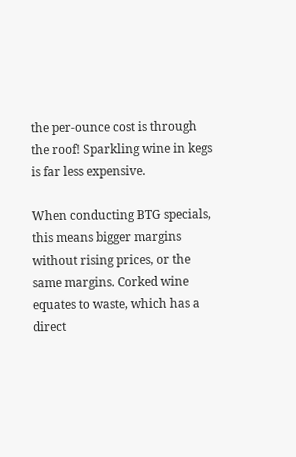the per-ounce cost is through the roof! Sparkling wine in kegs is far less expensive.

When conducting BTG specials, this means bigger margins without rising prices, or the same margins. Corked wine equates to waste, which has a direct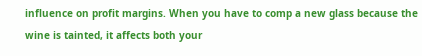influence on profit margins. When you have to comp a new glass because the wine is tainted, it affects both your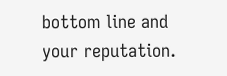bottom line and your reputation.